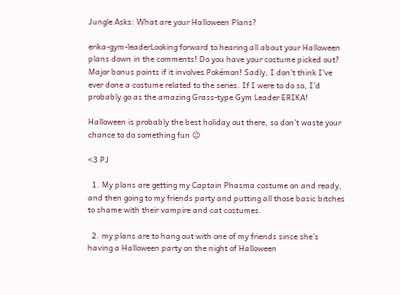Jungle Asks: What are your Halloween Plans?

erika-gym-leaderLooking forward to hearing all about your Halloween plans down in the comments! Do you have your costume picked out? Major bonus points if it involves Pokémon! Sadly, I don’t think I’ve ever done a costume related to the series. If I were to do so, I’d probably go as the amazing Grass-type Gym Leader ERIKA!

Halloween is probably the best holiday out there, so don’t waste your chance to do something fun 😉

<3 PJ

  1. My plans are getting my Captain Phasma costume on and ready, and then going to my friends party and putting all those basic bitches to shame with their vampire and cat costumes.

  2. my plans are to hang out with one of my friends since she’s having a Halloween party on the night of Halloween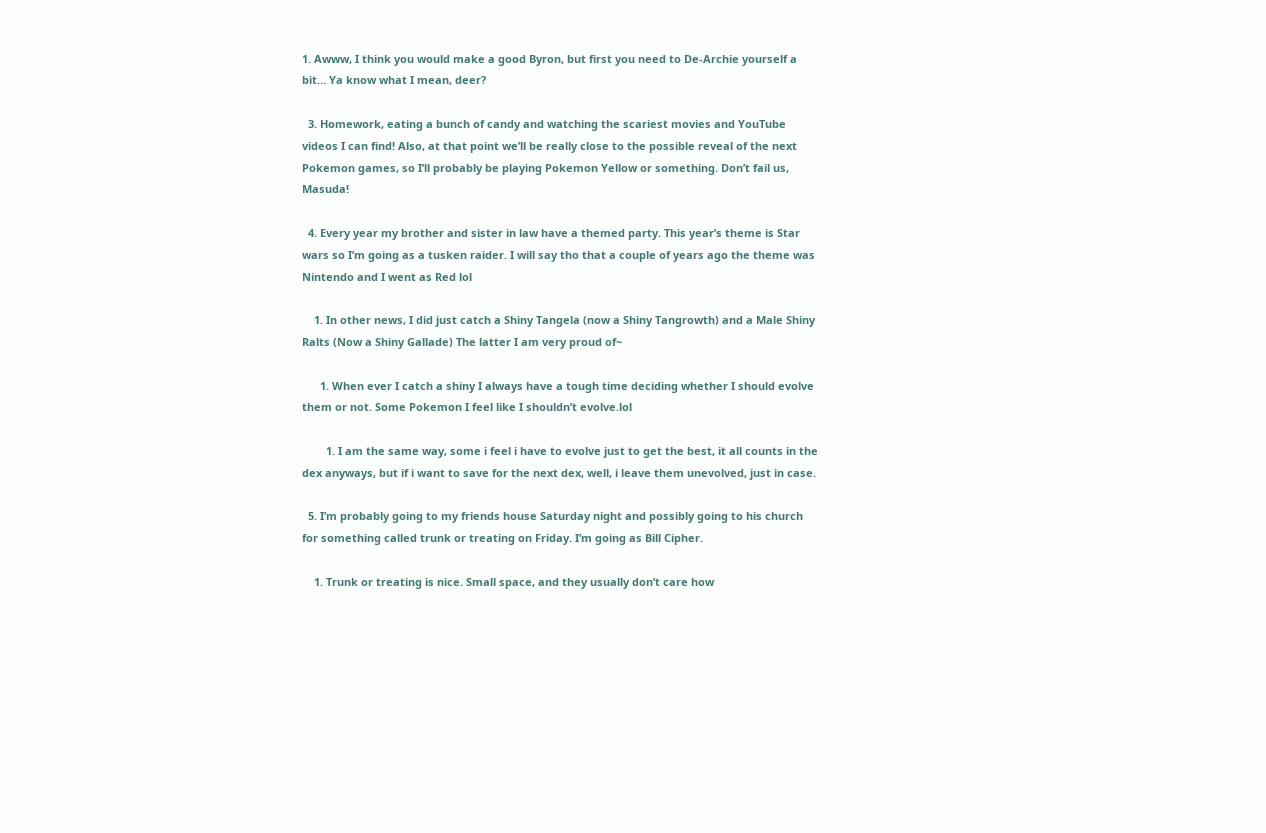1. Awww, I think you would make a good Byron, but first you need to De-Archie yourself a bit… Ya know what I mean, deer?

  3. Homework, eating a bunch of candy and watching the scariest movies and YouTube videos I can find! Also, at that point we’ll be really close to the possible reveal of the next Pokemon games, so I’ll probably be playing Pokemon Yellow or something. Don’t fail us, Masuda!

  4. Every year my brother and sister in law have a themed party. This year’s theme is Star wars so I’m going as a tusken raider. I will say tho that a couple of years ago the theme was Nintendo and I went as Red lol

    1. In other news, I did just catch a Shiny Tangela (now a Shiny Tangrowth) and a Male Shiny Ralts (Now a Shiny Gallade) The latter I am very proud of~

      1. When ever I catch a shiny I always have a tough time deciding whether I should evolve them or not. Some Pokemon I feel like I shouldn’t evolve.lol

        1. I am the same way, some i feel i have to evolve just to get the best, it all counts in the dex anyways, but if i want to save for the next dex, well, i leave them unevolved, just in case.

  5. I’m probably going to my friends house Saturday night and possibly going to his church for something called trunk or treating on Friday. I’m going as Bill Cipher.

    1. Trunk or treating is nice. Small space, and they usually don’t care how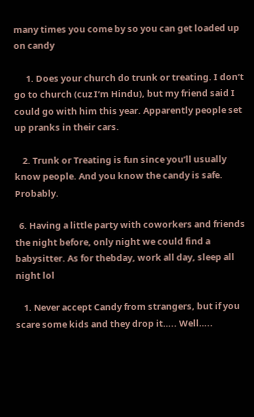many times you come by so you can get loaded up on candy

      1. Does your church do trunk or treating. I don’t go to church (cuz I’m Hindu), but my friend said I could go with him this year. Apparently people set up pranks in their cars.

    2. Trunk or Treating is fun since you’ll usually know people. And you know the candy is safe. Probably.

  6. Having a little party with coworkers and friends the night before, only night we could find a babysitter. As for thebday, work all day, sleep all night lol

    1. Never accept Candy from strangers, but if you scare some kids and they drop it….. Well…..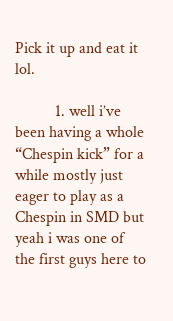Pick it up and eat it lol.

          1. well i’ve been having a whole “Chespin kick” for a while mostly just eager to play as a Chespin in SMD but yeah i was one of the first guys here to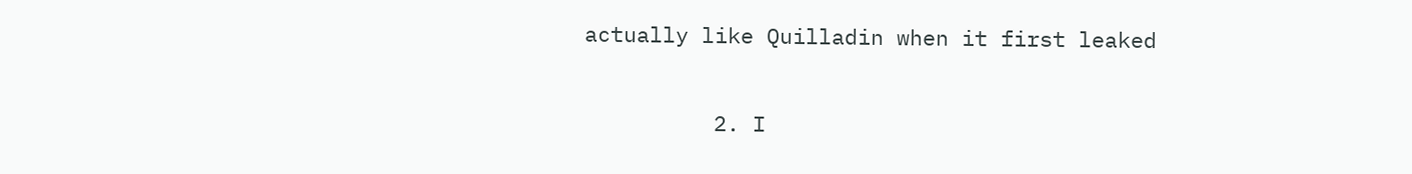actually like Quilladin when it first leaked

          2. I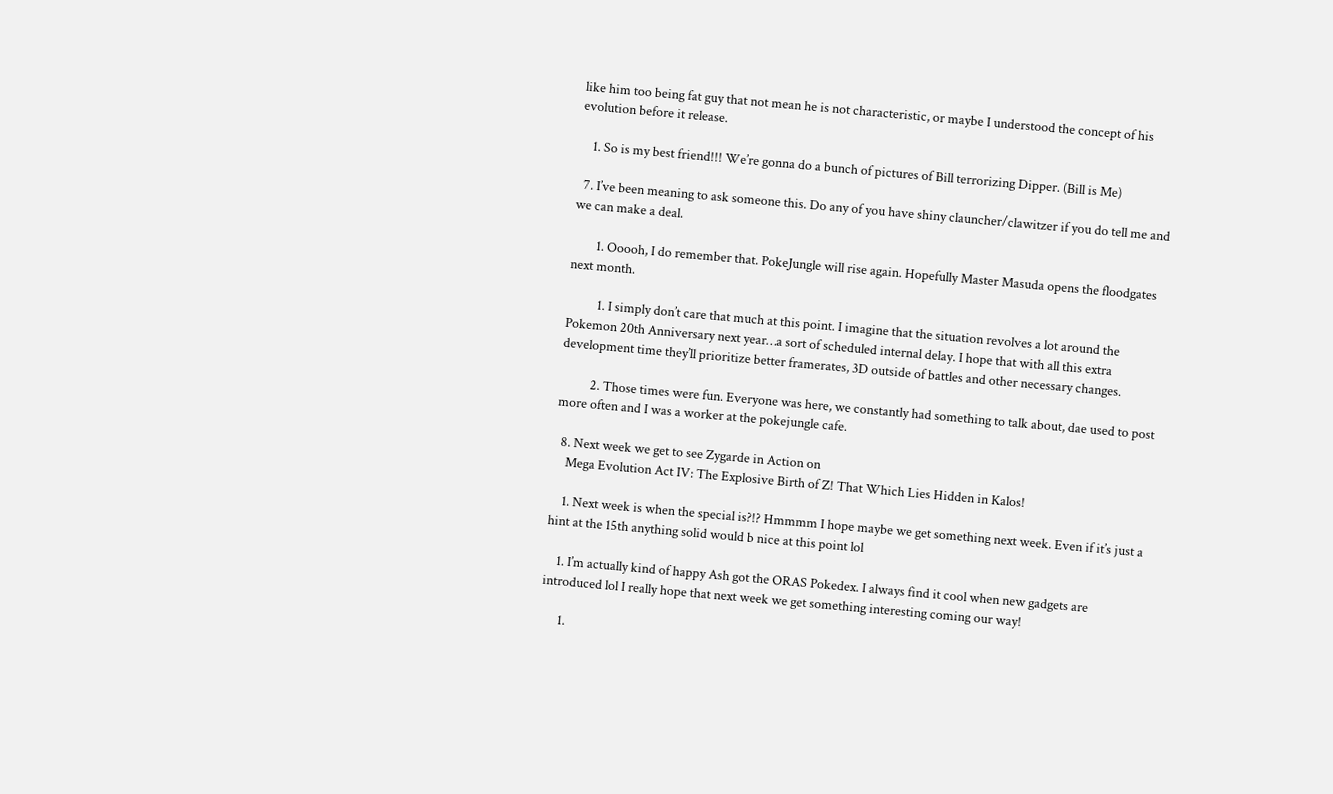like him too being fat guy that not mean he is not characteristic, or maybe I understood the concept of his evolution before it release.

    1. So is my best friend!!! We’re gonna do a bunch of pictures of Bill terrorizing Dipper. (Bill is Me)

  7. I’ve been meaning to ask someone this. Do any of you have shiny clauncher/clawitzer if you do tell me and we can make a deal.

        1. Ooooh, I do remember that. PokeJungle will rise again. Hopefully Master Masuda opens the floodgates next month.

          1. I simply don’t care that much at this point. I imagine that the situation revolves a lot around the Pokemon 20th Anniversary next year…a sort of scheduled internal delay. I hope that with all this extra development time they’ll prioritize better framerates, 3D outside of battles and other necessary changes.

          2. Those times were fun. Everyone was here, we constantly had something to talk about, dae used to post more often and I was a worker at the pokejungle cafe.

  8. Next week we get to see Zygarde in Action on
    Mega Evolution Act IV: The Explosive Birth of Z! That Which Lies Hidden in Kalos!

    1. Next week is when the special is?!? Hmmmm I hope maybe we get something next week. Even if it’s just a hint at the 15th anything solid would b nice at this point lol

    1. I’m actually kind of happy Ash got the ORAS Pokedex. I always find it cool when new gadgets are introduced lol I really hope that next week we get something interesting coming our way!

      1.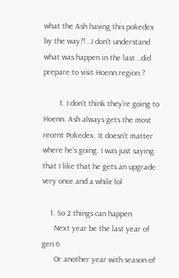what the Ash having this pokedex by the way?! ..I don’t understand what was happen in the last ..did prepare to visit Hoenn region ?

        1. I don’t think they’re going to Hoenn. Ash always gets the most recent Pokedex. It doesn’t matter where he’s going. I was just saying that I like that he gets an upgrade very once and a while lol

    1. So 2 things can happen
      Next year be the last year of gen 6
      Or another year with season of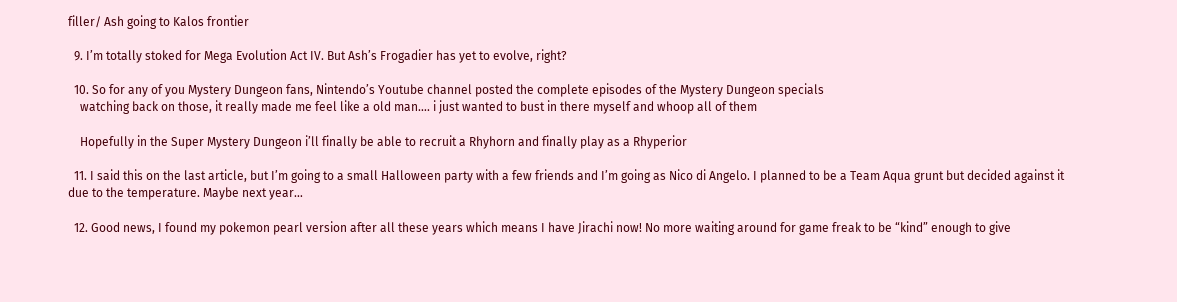filler/ Ash going to Kalos frontier

  9. I’m totally stoked for Mega Evolution Act IV. But Ash’s Frogadier has yet to evolve, right?

  10. So for any of you Mystery Dungeon fans, Nintendo’s Youtube channel posted the complete episodes of the Mystery Dungeon specials
    watching back on those, it really made me feel like a old man…. i just wanted to bust in there myself and whoop all of them

    Hopefully in the Super Mystery Dungeon i’ll finally be able to recruit a Rhyhorn and finally play as a Rhyperior

  11. I said this on the last article, but I’m going to a small Halloween party with a few friends and I’m going as Nico di Angelo. I planned to be a Team Aqua grunt but decided against it due to the temperature. Maybe next year…

  12. Good news, I found my pokemon pearl version after all these years which means I have Jirachi now! No more waiting around for game freak to be “kind” enough to give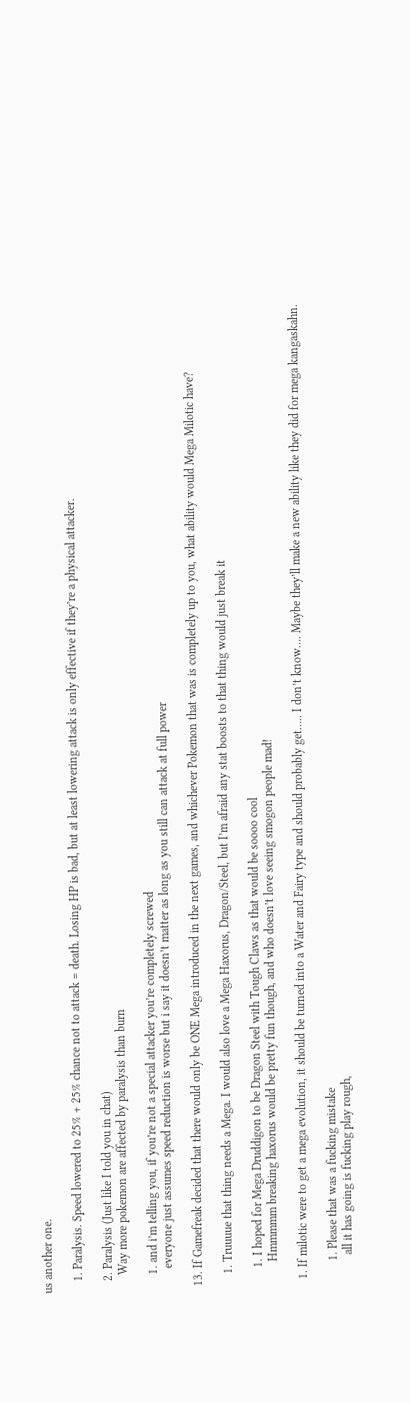us another one.

    1. Paralysis. Speed lowered to 25% + 25% chance not to attack = death. Losing HP is bad, but at least lowering attack is only effective if they’re a physical attacker.

    2. Paralysis (Just like I told you in chat)
      Way more pokemon are affected by paralysis than burn

      1. and i’m telling you, if you’re not a special attacker you’re completely screwed
        everyone just assumes speed reduction is worse but i say it doesn’t matter as long as you still can attack at full power

  13. If Gamefreak decided that there would only be ONE Mega introduced in the next games, and whichever Pokemon that was is completely up to you, what ability would Mega Milotic have?

      1. Truuuue that thing needs a Mega. I would also love a Mega Haxorus, Dragon/Steel, but I’m afraid any stat boosts to that thing would just break it

        1. I hoped for Mega Druddigon to be Dragon Steel with Tough Claws as that would be soooo cool
          Hmmmmm breaking haxorus would be pretty fun though, and who doesn’t love seeing smogon people mad!

    1. If milotic were to get a mega evolution, it should be turned into a Water and Fairy type and should probably get….. I don’t know…. Maybe they’ll make a new ability like they did for mega kangaskahn.

          1. Please that was a fucking mistake
            all it has going is fucking play rough,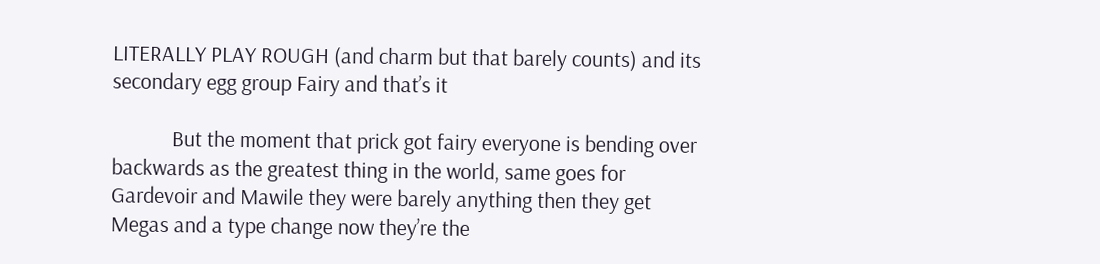LITERALLY PLAY ROUGH (and charm but that barely counts) and its secondary egg group Fairy and that’s it

            But the moment that prick got fairy everyone is bending over backwards as the greatest thing in the world, same goes for Gardevoir and Mawile they were barely anything then they get Megas and a type change now they’re the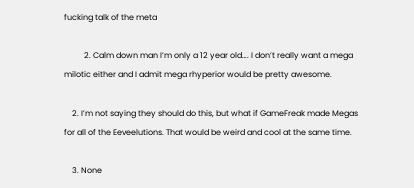fucking talk of the meta

          2. Calm down man I’m only a 12 year old…. I don’t really want a mega milotic either and I admit mega rhyperior would be pretty awesome.

    2. I’m not saying they should do this, but what if GameFreak made Megas for all of the Eeveelutions. That would be weird and cool at the same time.

    3. None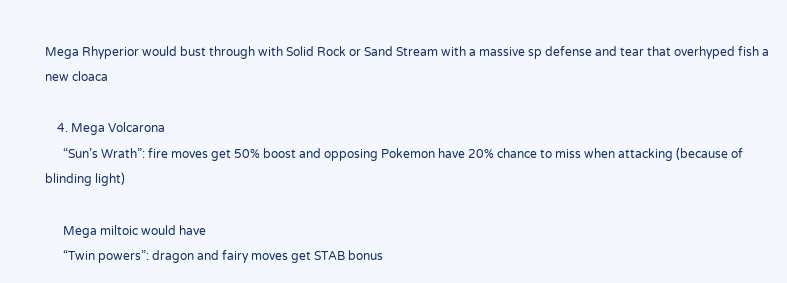Mega Rhyperior would bust through with Solid Rock or Sand Stream with a massive sp defense and tear that overhyped fish a new cloaca

    4. Mega Volcarona
      “Sun’s Wrath”: fire moves get 50% boost and opposing Pokemon have 20% chance to miss when attacking (because of blinding light)

      Mega miltoic would have
      “Twin powers”: dragon and fairy moves get STAB bonus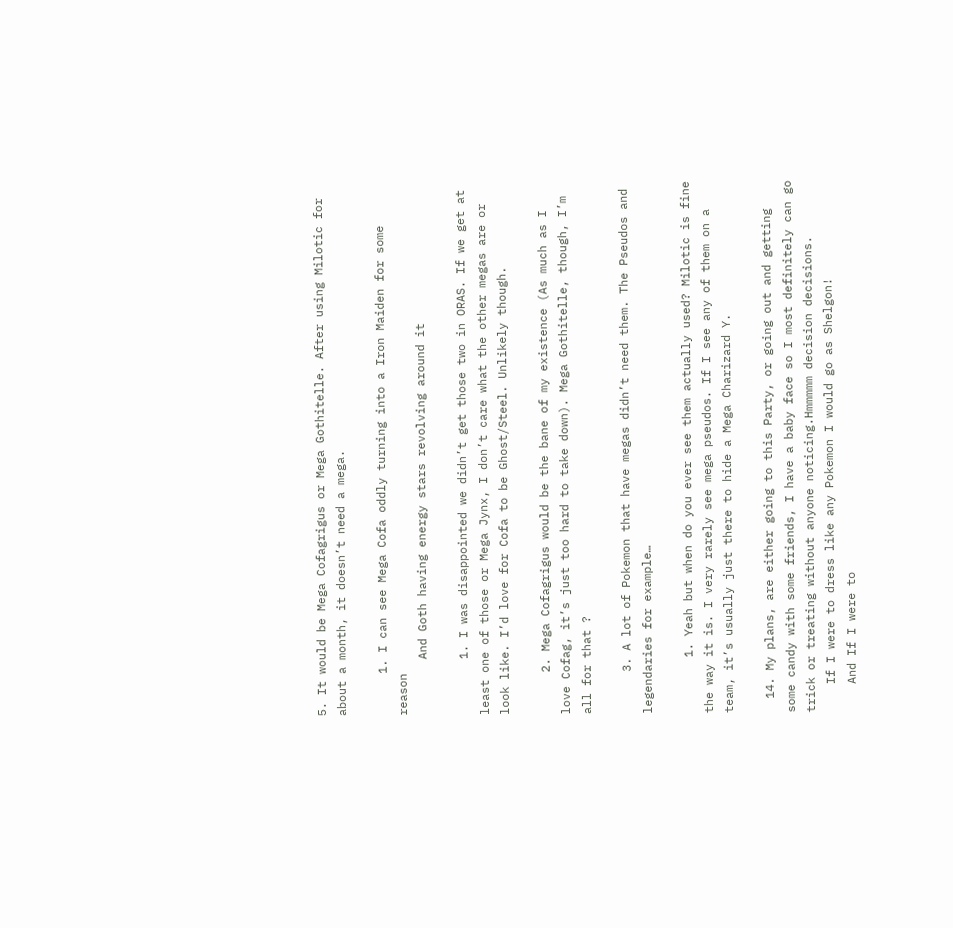5. It would be Mega Cofagrigus or Mega Gothitelle. After using Milotic for about a month, it doesn’t need a mega.

      1. I can see Mega Cofa oddly turning into a Iron Maiden for some reason
        And Goth having energy stars revolving around it

        1. I was disappointed we didn’t get those two in ORAS. If we get at least one of those or Mega Jynx, I don’t care what the other megas are or look like. I’d love for Cofa to be Ghost/Steel. Unlikely though.

      2. Mega Cofagrigus would be the bane of my existence (As much as I love Cofag, it’s just too hard to take down). Mega Gothitelle, though, I’m all for that ?

      3. A lot of Pokemon that have megas didn’t need them. The Pseudos and legendaries for example…

        1. Yeah but when do you ever see them actually used? Milotic is fine the way it is. I very rarely see mega pseudos. If I see any of them on a team, it’s usually just there to hide a Mega Charizard Y.

  14. My plans, are either going to this Party, or going out and getting some candy with some friends, I have a baby face so I most definitely can go trick or treating without anyone noticing.Hmmmmm decision decisions.
    If I were to dress like any Pokemon I would go as Shelgon!
    And If I were to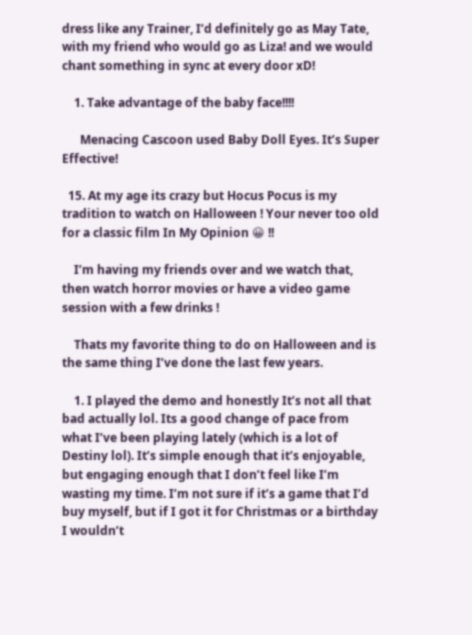dress like any Trainer, I’d definitely go as May Tate, with my friend who would go as Liza! and we would chant something in sync at every door xD!

    1. Take advantage of the baby face!!!!

      Menacing Cascoon used Baby Doll Eyes. It’s Super Effective!

  15. At my age its crazy but Hocus Pocus is my tradition to watch on Halloween ! Your never too old for a classic film In My Opinion 😀 !!

    I’m having my friends over and we watch that, then watch horror movies or have a video game session with a few drinks !

    Thats my favorite thing to do on Halloween and is the same thing I’ve done the last few years.

    1. I played the demo and honestly It’s not all that bad actually lol. Its a good change of pace from what I’ve been playing lately (which is a lot of Destiny lol). It’s simple enough that it’s enjoyable, but engaging enough that I don’t feel like I’m wasting my time. I’m not sure if it’s a game that I’d buy myself, but if I got it for Christmas or a birthday I wouldn’t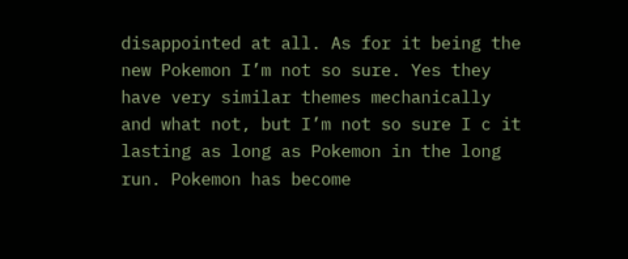disappointed at all. As for it being the new Pokemon I’m not so sure. Yes they have very similar themes mechanically and what not, but I’m not so sure I c it lasting as long as Pokemon in the long run. Pokemon has become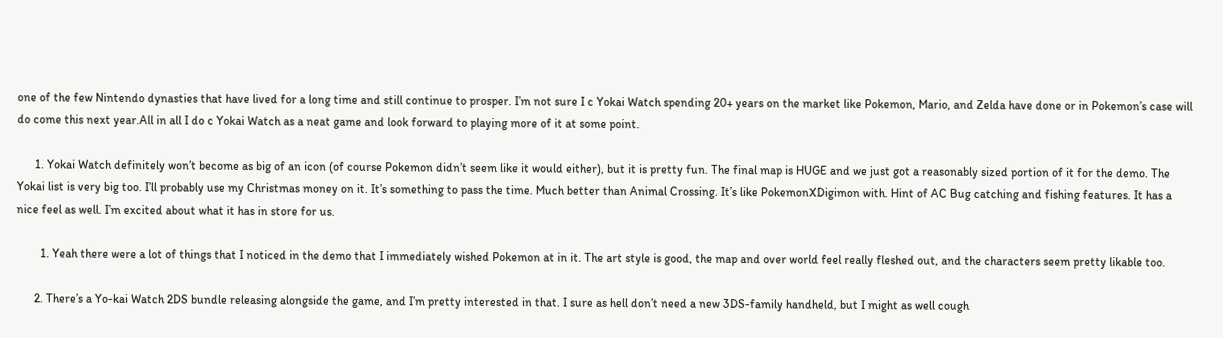one of the few Nintendo dynasties that have lived for a long time and still continue to prosper. I’m not sure I c Yokai Watch spending 20+ years on the market like Pokemon, Mario, and Zelda have done or in Pokemon’s case will do come this next year.All in all I do c Yokai Watch as a neat game and look forward to playing more of it at some point.

      1. Yokai Watch definitely won’t become as big of an icon (of course Pokemon didn’t seem like it would either), but it is pretty fun. The final map is HUGE and we just got a reasonably sized portion of it for the demo. The Yokai list is very big too. I’ll probably use my Christmas money on it. It’s something to pass the time. Much better than Animal Crossing. It’s like PokemonXDigimon with. Hint of AC Bug catching and fishing features. It has a nice feel as well. I’m excited about what it has in store for us.

        1. Yeah there were a lot of things that I noticed in the demo that I immediately wished Pokemon at in it. The art style is good, the map and over world feel really fleshed out, and the characters seem pretty likable too.

      2. There’s a Yo-kai Watch 2DS bundle releasing alongside the game, and I’m pretty interested in that. I sure as hell don’t need a new 3DS-family handheld, but I might as well cough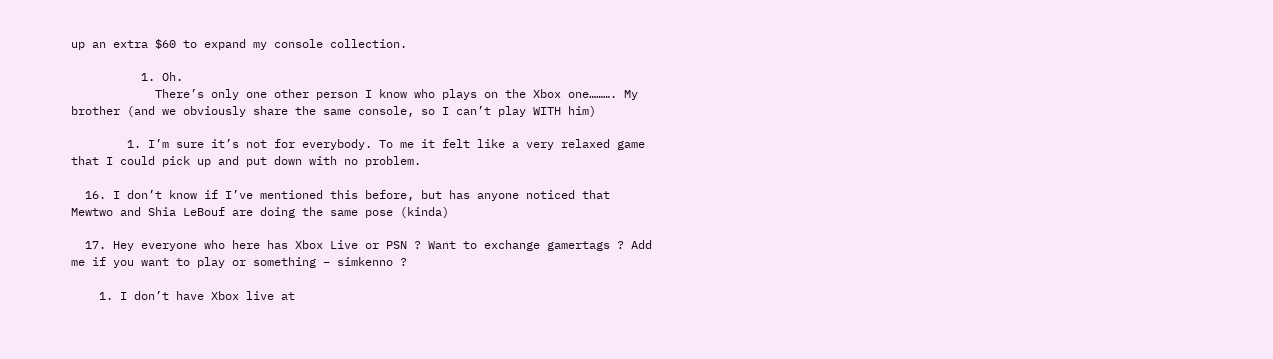up an extra $60 to expand my console collection.

          1. Oh.
            There’s only one other person I know who plays on the Xbox one………. My brother (and we obviously share the same console, so I can’t play WITH him)

        1. I’m sure it’s not for everybody. To me it felt like a very relaxed game that I could pick up and put down with no problem.

  16. I don’t know if I’ve mentioned this before, but has anyone noticed that Mewtwo and Shia LeBouf are doing the same pose (kinda)

  17. Hey everyone who here has Xbox Live or PSN ? Want to exchange gamertags ? Add me if you want to play or something – simkenno ?

    1. I don’t have Xbox live at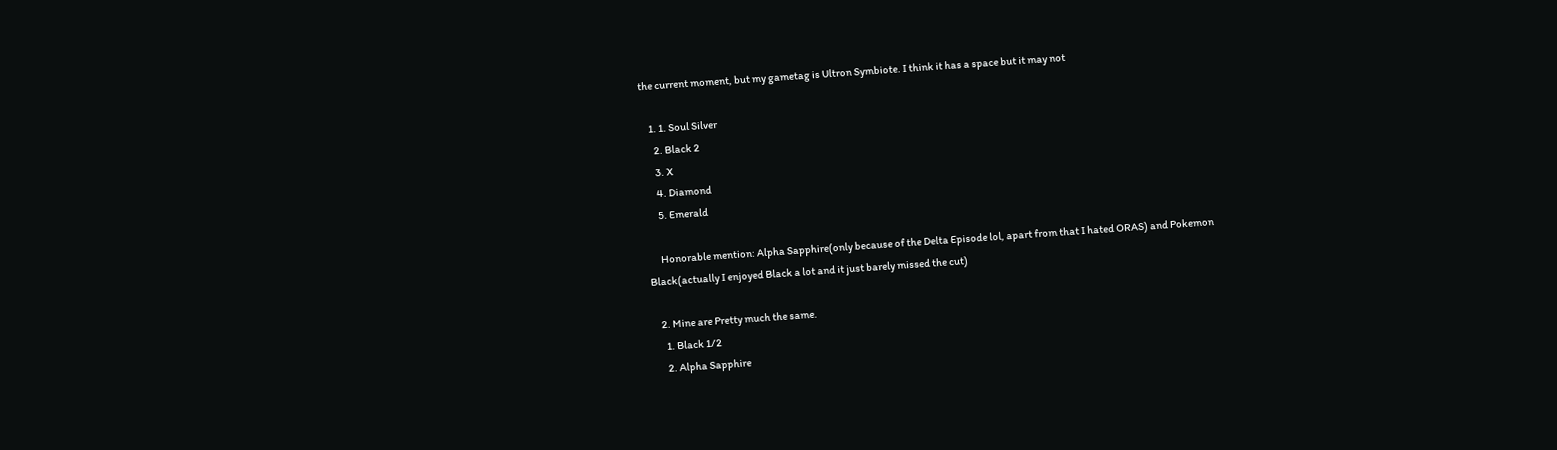the current moment, but my gametag is Ultron Symbiote. I think it has a space but it may not

    1. 1. Soul Silver
      2. Black 2
      3. X
      4. Diamond
      5. Emerald

      Honorable mention: Alpha Sapphire(only because of the Delta Episode lol, apart from that I hated ORAS) and Pokemon Black(actually I enjoyed Black a lot and it just barely missed the cut)

    2. Mine are Pretty much the same.
      1. Black 1/2
      2. Alpha Sapphire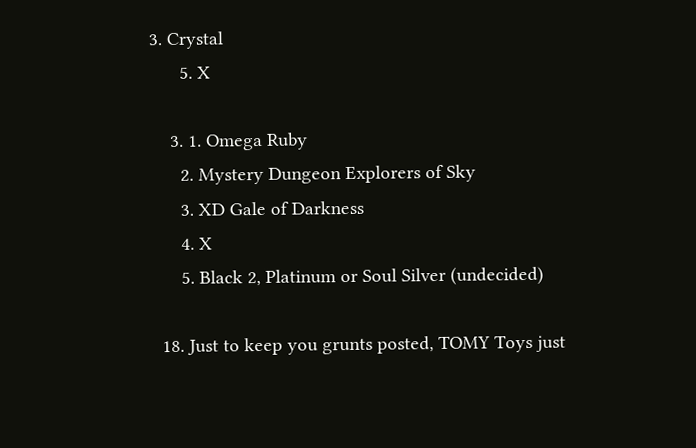3. Crystal
      5. X

    3. 1. Omega Ruby
      2. Mystery Dungeon Explorers of Sky
      3. XD Gale of Darkness
      4. X
      5. Black 2, Platinum or Soul Silver (undecided)

  18. Just to keep you grunts posted, TOMY Toys just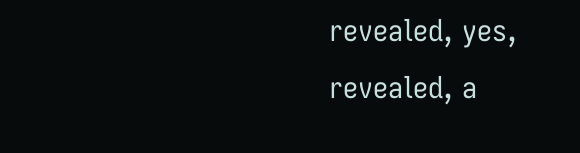revealed, yes, revealed, a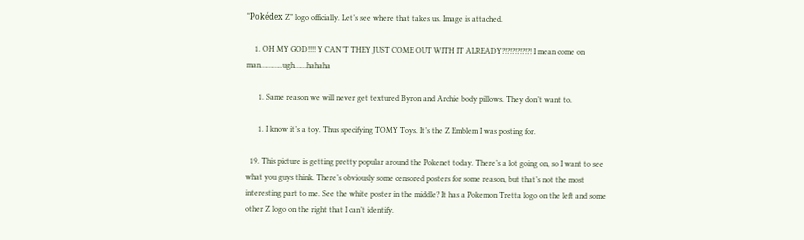“Pokédex Z” logo officially. Let’s see where that takes us. Image is attached.

    1. OH MY GOD!!!! Y CAN’T THEY JUST COME OUT WITH IT ALREADY?!?!?!?!?!?! I mean come on man………..ugh……hahaha

      1. Same reason we will never get textured Byron and Archie body pillows. They don’t want to.

      1. I know it’s a toy. Thus specifying TOMY Toys. It’s the Z Emblem I was posting for.

  19. This picture is getting pretty popular around the Pokenet today. There’s a lot going on, so I want to see what you guys think. There’s obviously some censored posters for some reason, but that’s not the most interesting part to me. See the white poster in the middle? It has a Pokemon Tretta logo on the left and some other Z logo on the right that I can’t identify.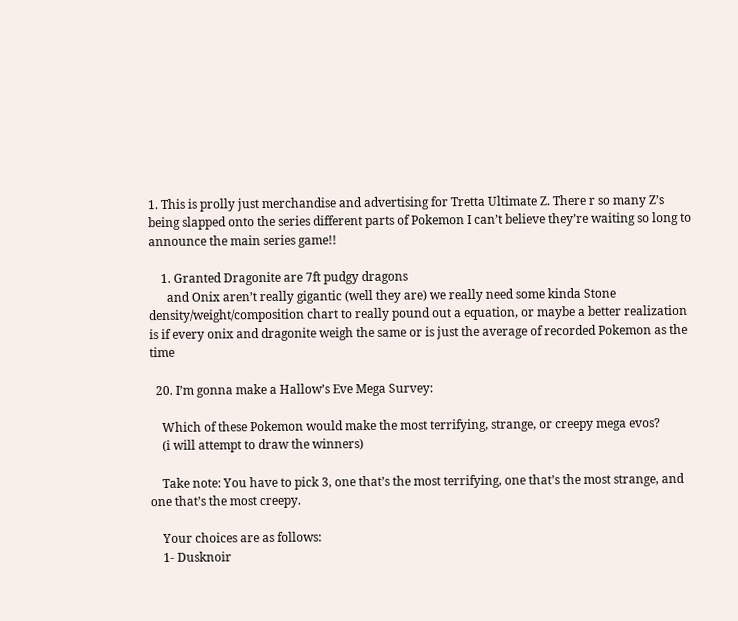1. This is prolly just merchandise and advertising for Tretta Ultimate Z. There r so many Z’s being slapped onto the series different parts of Pokemon I can’t believe they’re waiting so long to announce the main series game!!

    1. Granted Dragonite are 7ft pudgy dragons
      and Onix aren’t really gigantic (well they are) we really need some kinda Stone density/weight/composition chart to really pound out a equation, or maybe a better realization is if every onix and dragonite weigh the same or is just the average of recorded Pokemon as the time

  20. I’m gonna make a Hallow’s Eve Mega Survey:

    Which of these Pokemon would make the most terrifying, strange, or creepy mega evos?
    (i will attempt to draw the winners)

    Take note: You have to pick 3, one that’s the most terrifying, one that’s the most strange, and one that’s the most creepy.

    Your choices are as follows:
    1- Dusknoir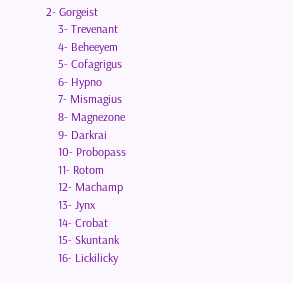2- Gorgeist
    3- Trevenant
    4- Beheeyem
    5- Cofagrigus
    6- Hypno
    7- Mismagius
    8- Magnezone
    9- Darkrai
    10- Probopass
    11- Rotom
    12- Machamp
    13- Jynx
    14- Crobat
    15- Skuntank
    16- Lickilicky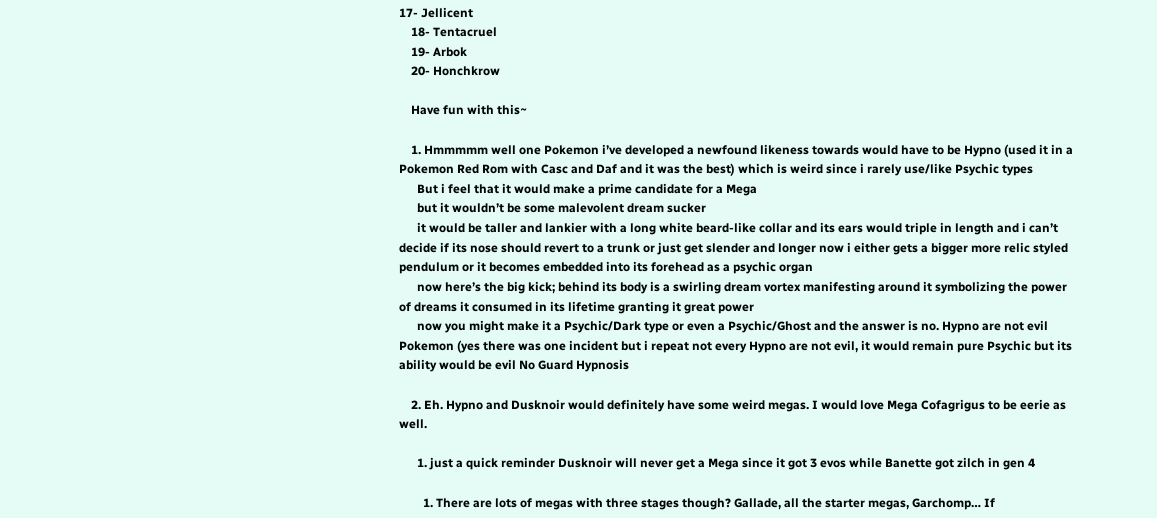17- Jellicent
    18- Tentacruel
    19- Arbok
    20- Honchkrow

    Have fun with this~

    1. Hmmmmm well one Pokemon i’ve developed a newfound likeness towards would have to be Hypno (used it in a Pokemon Red Rom with Casc and Daf and it was the best) which is weird since i rarely use/like Psychic types
      But i feel that it would make a prime candidate for a Mega
      but it wouldn’t be some malevolent dream sucker
      it would be taller and lankier with a long white beard-like collar and its ears would triple in length and i can’t decide if its nose should revert to a trunk or just get slender and longer now i either gets a bigger more relic styled pendulum or it becomes embedded into its forehead as a psychic organ
      now here’s the big kick; behind its body is a swirling dream vortex manifesting around it symbolizing the power of dreams it consumed in its lifetime granting it great power
      now you might make it a Psychic/Dark type or even a Psychic/Ghost and the answer is no. Hypno are not evil Pokemon (yes there was one incident but i repeat not every Hypno are not evil, it would remain pure Psychic but its ability would be evil No Guard Hypnosis

    2. Eh. Hypno and Dusknoir would definitely have some weird megas. I would love Mega Cofagrigus to be eerie as well.

      1. just a quick reminder Dusknoir will never get a Mega since it got 3 evos while Banette got zilch in gen 4

        1. There are lots of megas with three stages though? Gallade, all the starter megas, Garchomp… If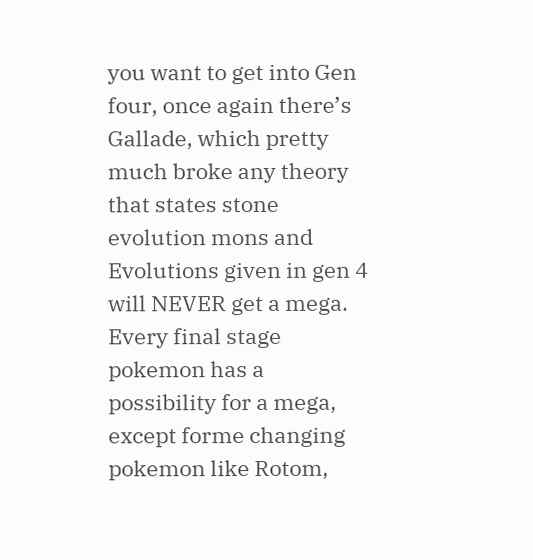you want to get into Gen four, once again there’s Gallade, which pretty much broke any theory that states stone evolution mons and Evolutions given in gen 4 will NEVER get a mega. Every final stage pokemon has a possibility for a mega, except forme changing pokemon like Rotom,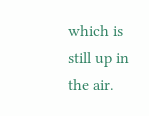which is still up in the air.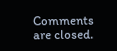Comments are closed.